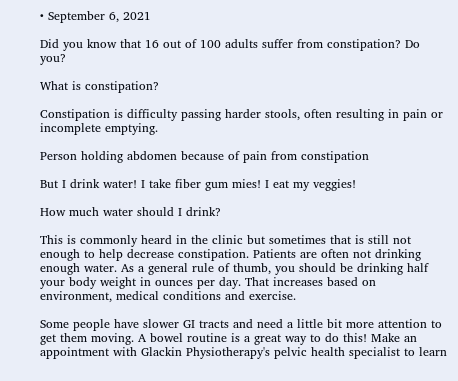• September 6, 2021

Did you know that 16 out of 100 adults suffer from constipation? Do you?

What is constipation?

Constipation is difficulty passing harder stools, often resulting in pain or incomplete emptying.

Person holding abdomen because of pain from constipation

But I drink water! I take fiber gum mies! I eat my veggies!

How much water should I drink?

This is commonly heard in the clinic but sometimes that is still not enough to help decrease constipation. Patients are often not drinking enough water. As a general rule of thumb, you should be drinking half your body weight in ounces per day. That increases based on environment, medical conditions and exercise.

Some people have slower GI tracts and need a little bit more attention to get them moving. A bowel routine is a great way to do this! Make an appointment with Glackin Physiotherapy's pelvic health specialist to learn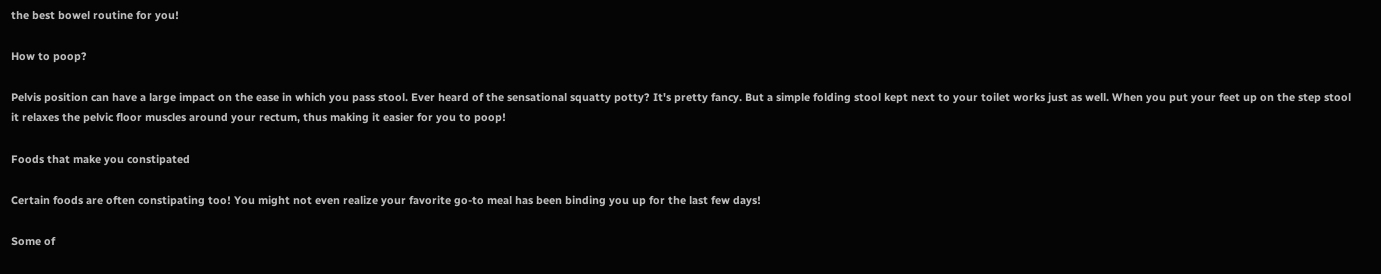the best bowel routine for you!

How to poop?

Pelvis position can have a large impact on the ease in which you pass stool. Ever heard of the sensational squatty potty? It's pretty fancy. But a simple folding stool kept next to your toilet works just as well. When you put your feet up on the step stool it relaxes the pelvic floor muscles around your rectum, thus making it easier for you to poop!

Foods that make you constipated

Certain foods are often constipating too! You might not even realize your favorite go-to meal has been binding you up for the last few days!

Some of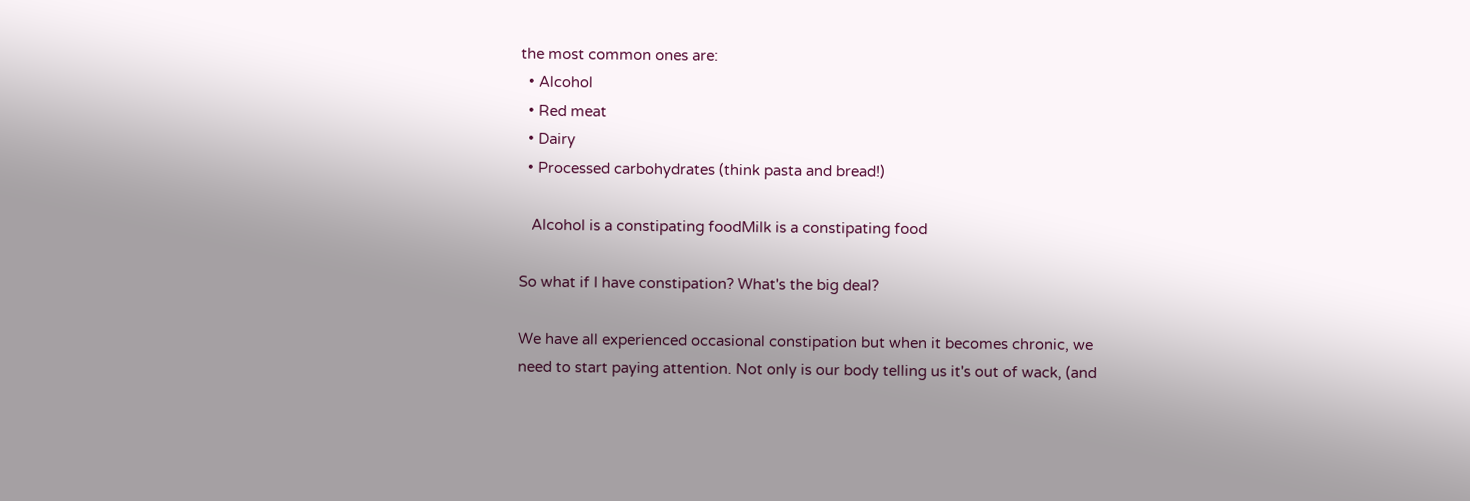the most common ones are:
  • Alcohol
  • Red meat
  • Dairy
  • Processed carbohydrates (think pasta and bread!)

   Alcohol is a constipating foodMilk is a constipating food

So what if I have constipation? What's the big deal?

We have all experienced occasional constipation but when it becomes chronic, we need to start paying attention. Not only is our body telling us it's out of wack, (and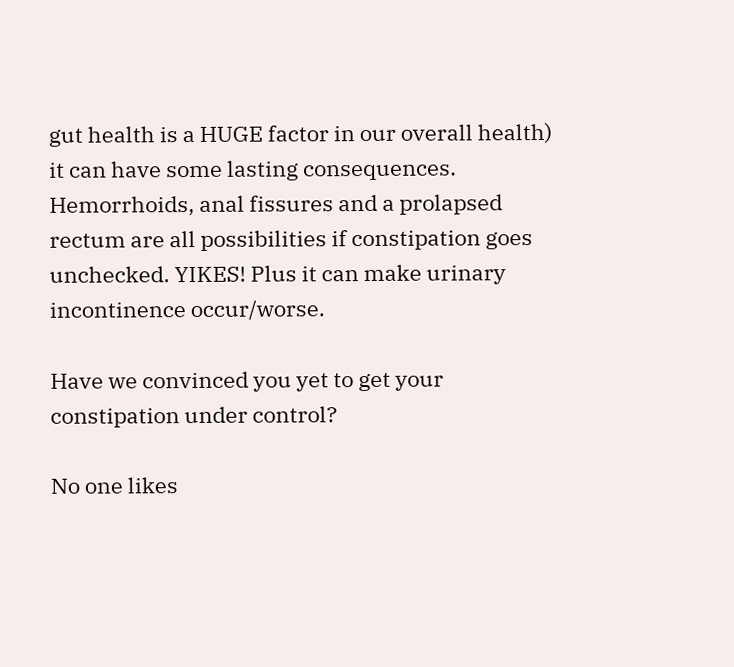gut health is a HUGE factor in our overall health) it can have some lasting consequences. Hemorrhoids, anal fissures and a prolapsed rectum are all possibilities if constipation goes unchecked. YIKES! Plus it can make urinary incontinence occur/worse.

Have we convinced you yet to get your constipation under control?

No one likes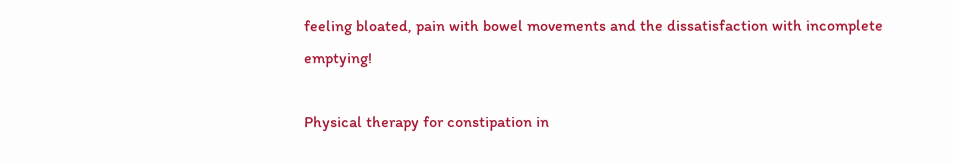feeling bloated, pain with bowel movements and the dissatisfaction with incomplete emptying!

Physical therapy for constipation in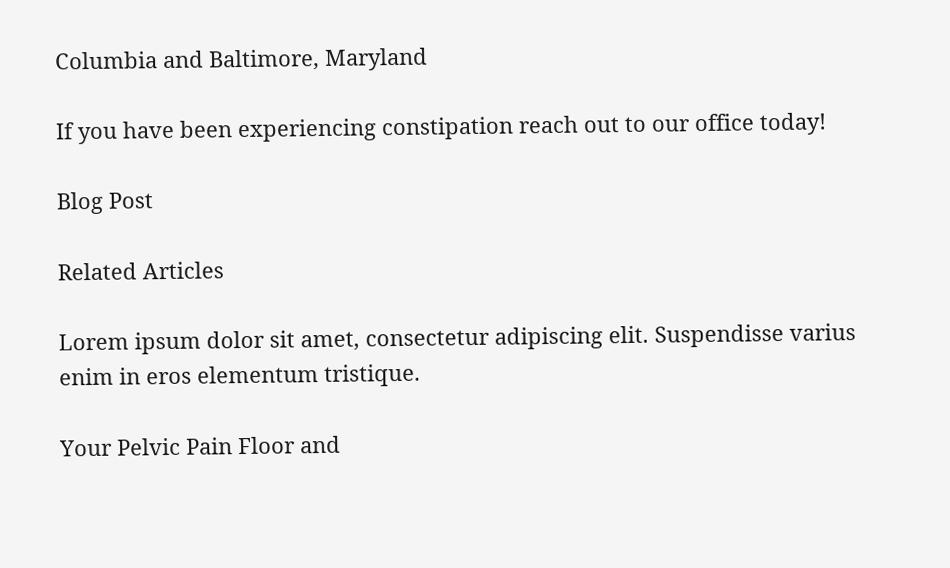Columbia and Baltimore, Maryland

If you have been experiencing constipation reach out to our office today!

Blog Post

Related Articles

Lorem ipsum dolor sit amet, consectetur adipiscing elit. Suspendisse varius enim in eros elementum tristique.

Your Pelvic Pain Floor and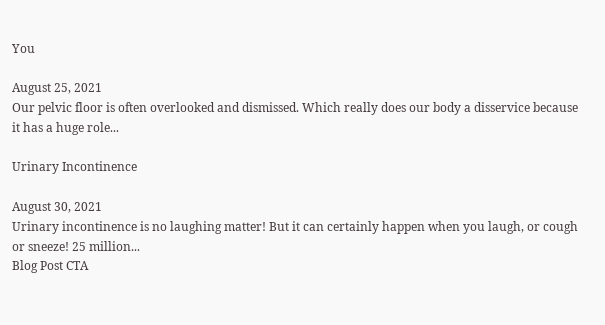You

August 25, 2021
Our pelvic floor is often overlooked and dismissed. Which really does our body a disservice because it has a huge role...

Urinary Incontinence

August 30, 2021
Urinary incontinence is no laughing matter! But it can certainly happen when you laugh, or cough or sneeze! 25 million...
Blog Post CTA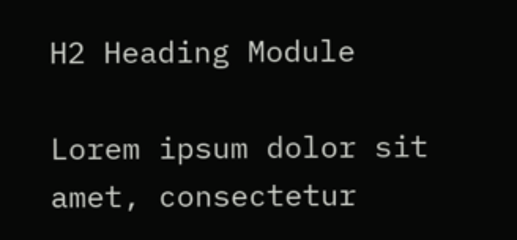H2 Heading Module

Lorem ipsum dolor sit amet, consectetur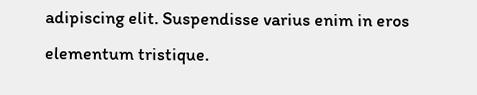adipiscing elit. Suspendisse varius enim in eros elementum tristique.